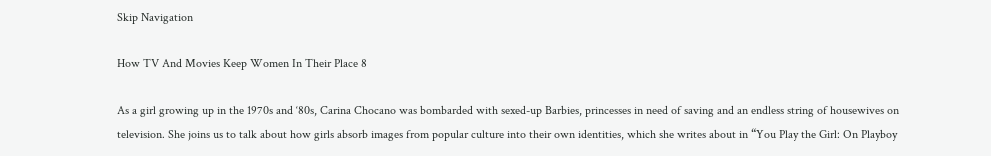Skip Navigation

How TV And Movies Keep Women In Their Place 8

As a girl growing up in the 1970s and ‘80s, Carina Chocano was bombarded with sexed-up Barbies, princesses in need of saving and an endless string of housewives on television. She joins us to talk about how girls absorb images from popular culture into their own identities, which she writes about in “You Play the Girl: On Playboy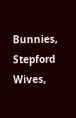Bunnies, Stepford Wives,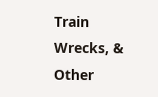Train Wrecks, & Other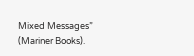Mixed Messages” (Mariner Books).